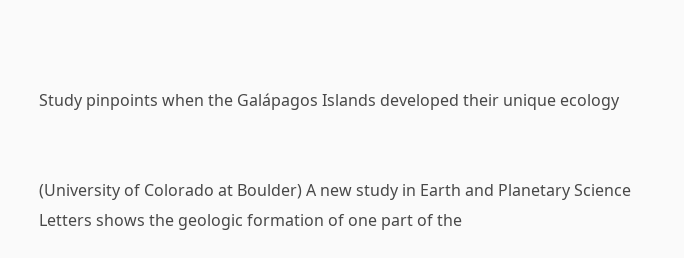Study pinpoints when the Galápagos Islands developed their unique ecology


(University of Colorado at Boulder) A new study in Earth and Planetary Science Letters shows the geologic formation of one part of the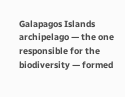Galapagos Islands archipelago — the one responsible for the biodiversity — formed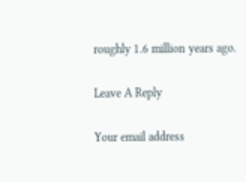roughly 1.6 million years ago.

Leave A Reply

Your email address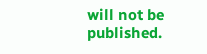will not be published.